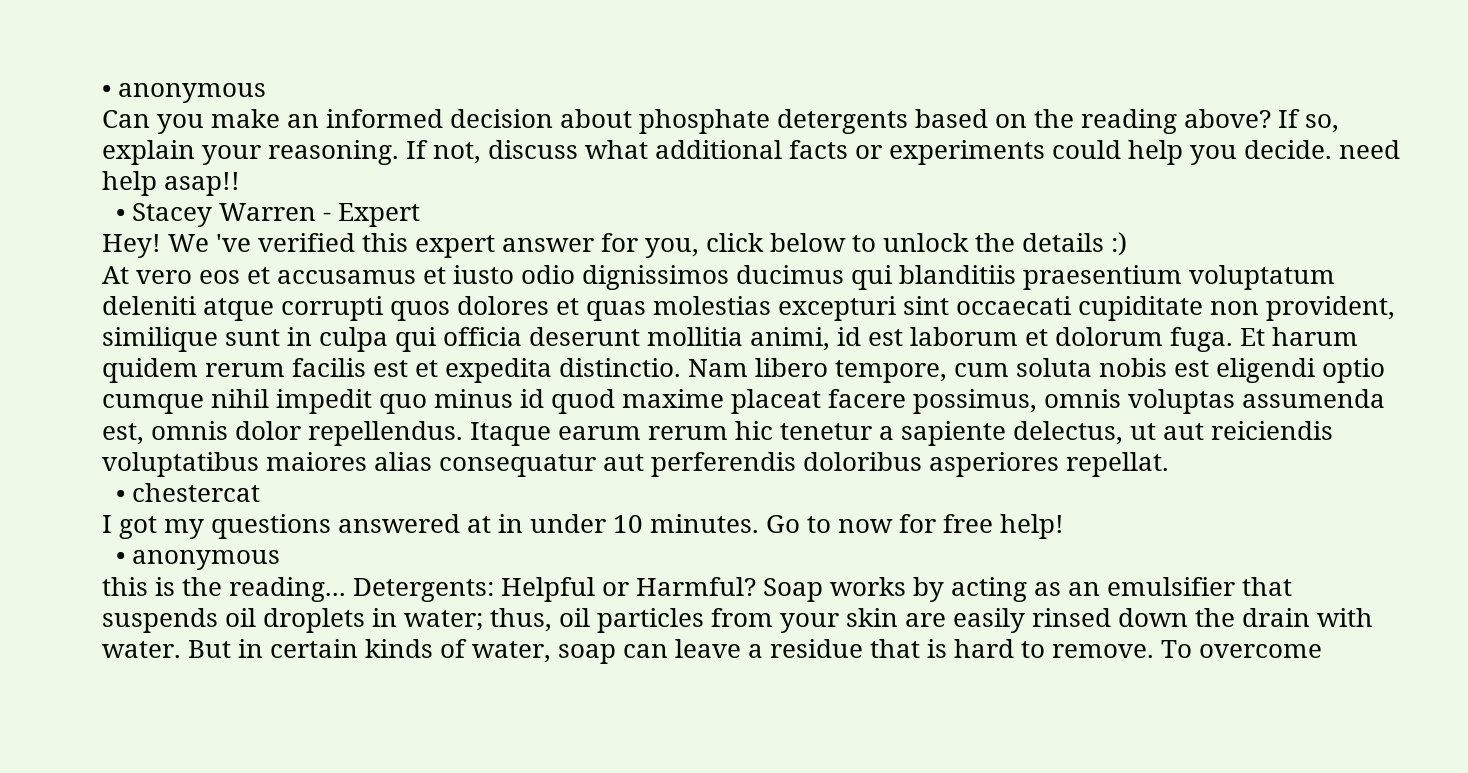• anonymous
Can you make an informed decision about phosphate detergents based on the reading above? If so, explain your reasoning. If not, discuss what additional facts or experiments could help you decide. need help asap!!
  • Stacey Warren - Expert
Hey! We 've verified this expert answer for you, click below to unlock the details :)
At vero eos et accusamus et iusto odio dignissimos ducimus qui blanditiis praesentium voluptatum deleniti atque corrupti quos dolores et quas molestias excepturi sint occaecati cupiditate non provident, similique sunt in culpa qui officia deserunt mollitia animi, id est laborum et dolorum fuga. Et harum quidem rerum facilis est et expedita distinctio. Nam libero tempore, cum soluta nobis est eligendi optio cumque nihil impedit quo minus id quod maxime placeat facere possimus, omnis voluptas assumenda est, omnis dolor repellendus. Itaque earum rerum hic tenetur a sapiente delectus, ut aut reiciendis voluptatibus maiores alias consequatur aut perferendis doloribus asperiores repellat.
  • chestercat
I got my questions answered at in under 10 minutes. Go to now for free help!
  • anonymous
this is the reading... Detergents: Helpful or Harmful? Soap works by acting as an emulsifier that suspends oil droplets in water; thus, oil particles from your skin are easily rinsed down the drain with water. But in certain kinds of water, soap can leave a residue that is hard to remove. To overcome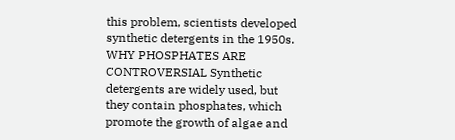this problem, scientists developed synthetic detergents in the 1950s. WHY PHOSPHATES ARE CONTROVERSIAL Synthetic detergents are widely used, but they contain phosphates, which promote the growth of algae and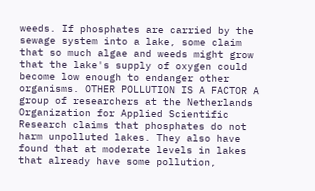weeds. If phosphates are carried by the sewage system into a lake, some claim that so much algae and weeds might grow that the lake's supply of oxygen could become low enough to endanger other organisms. OTHER POLLUTION IS A FACTOR A group of researchers at the Netherlands Organization for Applied Scientific Research claims that phosphates do not harm unpolluted lakes. They also have found that at moderate levels in lakes that already have some pollution,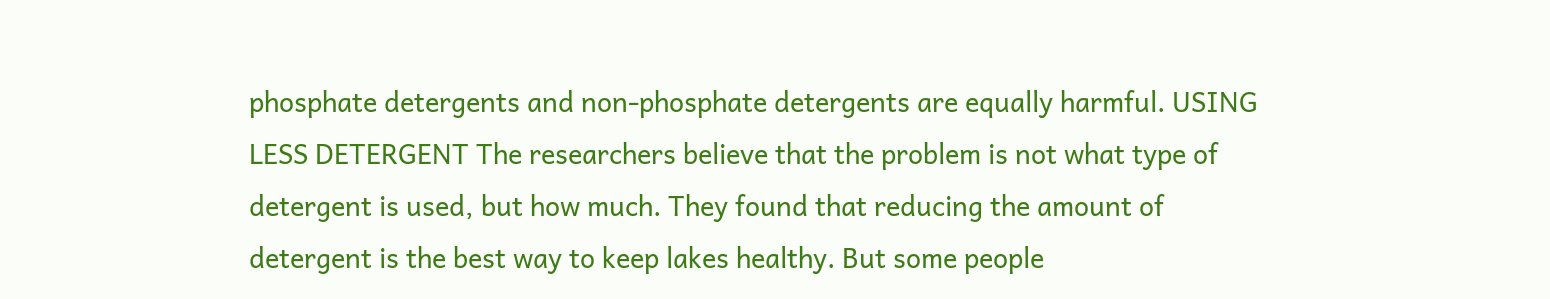phosphate detergents and non-phosphate detergents are equally harmful. USING LESS DETERGENT The researchers believe that the problem is not what type of detergent is used, but how much. They found that reducing the amount of detergent is the best way to keep lakes healthy. But some people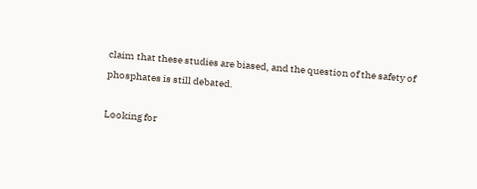claim that these studies are biased, and the question of the safety of phosphates is still debated.

Looking for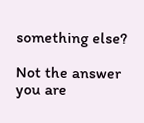something else?

Not the answer you are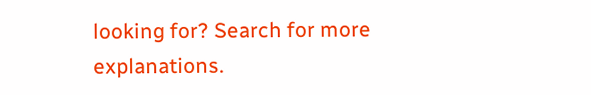looking for? Search for more explanations.